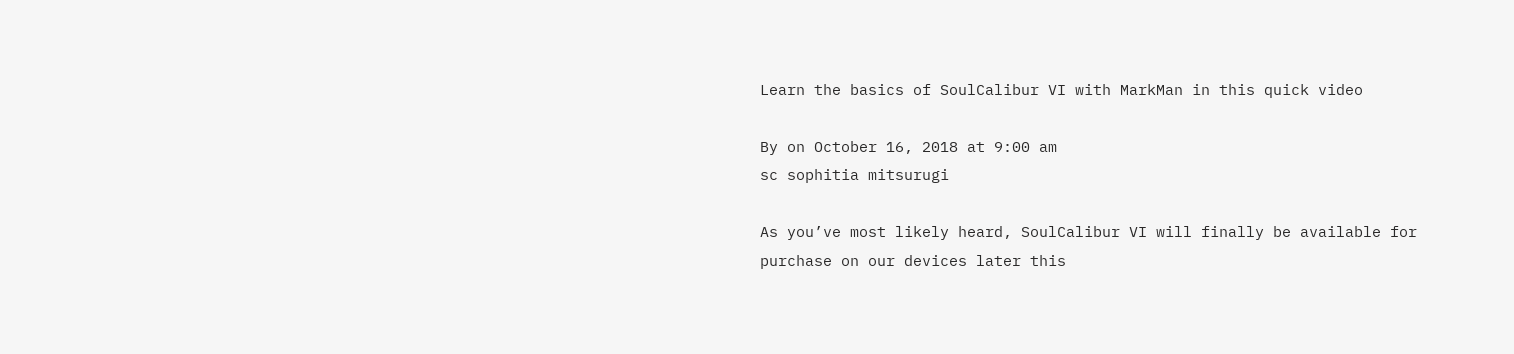Learn the basics of SoulCalibur VI with MarkMan in this quick video

By on October 16, 2018 at 9:00 am
sc sophitia mitsurugi

As you’ve most likely heard, SoulCalibur VI will finally be available for purchase on our devices later this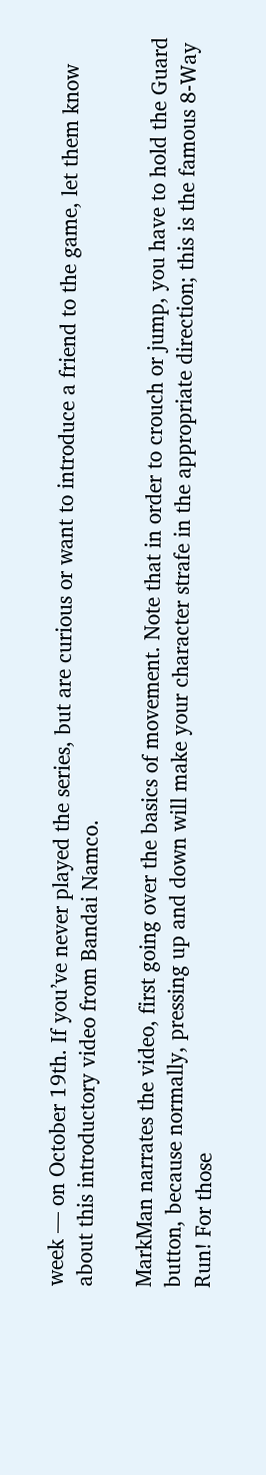week — on October 19th. If you’ve never played the series, but are curious or want to introduce a friend to the game, let them know about this introductory video from Bandai Namco.

MarkMan narrates the video, first going over the basics of movement. Note that in order to crouch or jump, you have to hold the Guard button, because normally, pressing up and down will make your character strafe in the appropriate direction; this is the famous 8-Way Run! For those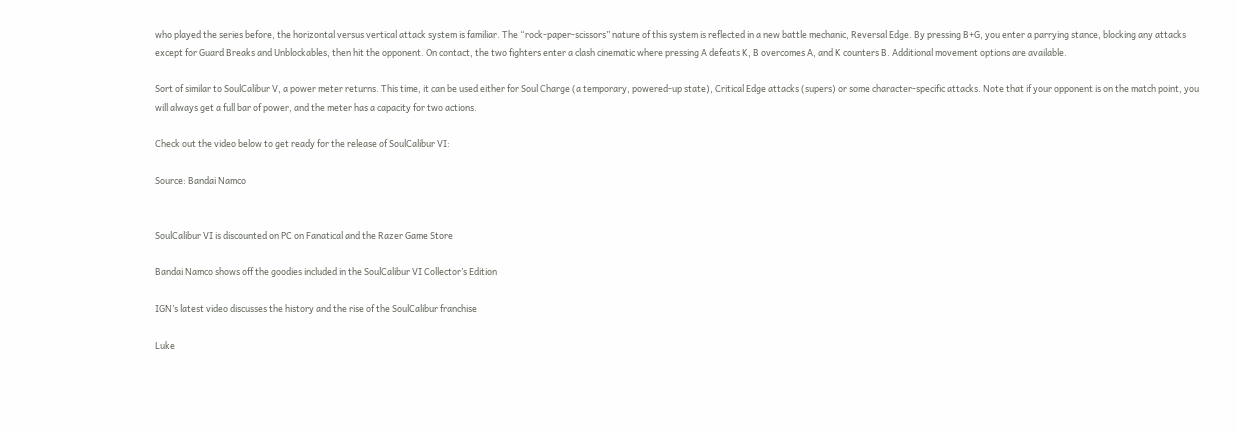who played the series before, the horizontal versus vertical attack system is familiar. The “rock-paper-scissors” nature of this system is reflected in a new battle mechanic, Reversal Edge. By pressing B+G, you enter a parrying stance, blocking any attacks except for Guard Breaks and Unblockables, then hit the opponent. On contact, the two fighters enter a clash cinematic where pressing A defeats K, B overcomes A, and K counters B. Additional movement options are available.

Sort of similar to SoulCalibur V, a power meter returns. This time, it can be used either for Soul Charge (a temporary, powered-up state), Critical Edge attacks (supers) or some character-specific attacks. Note that if your opponent is on the match point, you will always get a full bar of power, and the meter has a capacity for two actions.

Check out the video below to get ready for the release of SoulCalibur VI:

Source: Bandai Namco


SoulCalibur VI is discounted on PC on Fanatical and the Razer Game Store

Bandai Namco shows off the goodies included in the SoulCalibur VI Collector’s Edition

IGN’s latest video discusses the history and the rise of the SoulCalibur franchise

Luke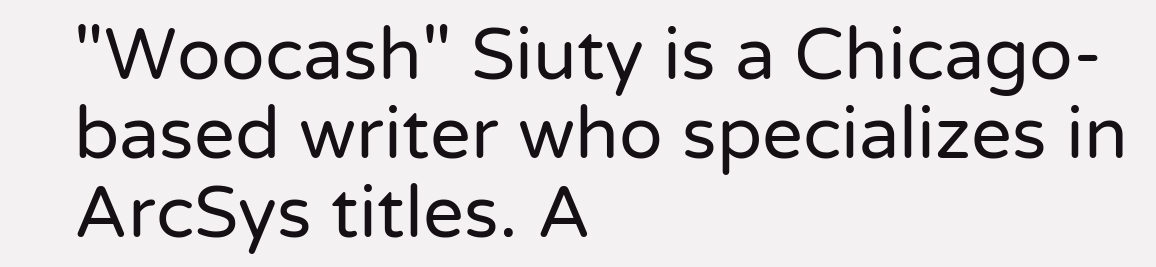"Woocash" Siuty is a Chicago-based writer who specializes in ArcSys titles. A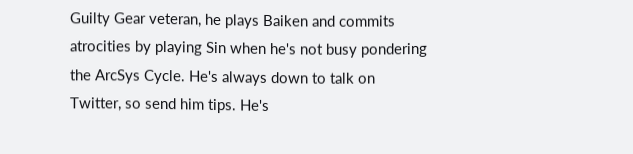Guilty Gear veteran, he plays Baiken and commits atrocities by playing Sin when he's not busy pondering the ArcSys Cycle. He's always down to talk on Twitter, so send him tips. He's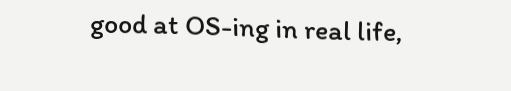good at OS-ing in real life,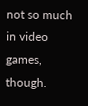not so much in video games, though.